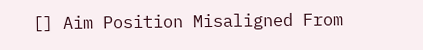[] Aim Position Misaligned From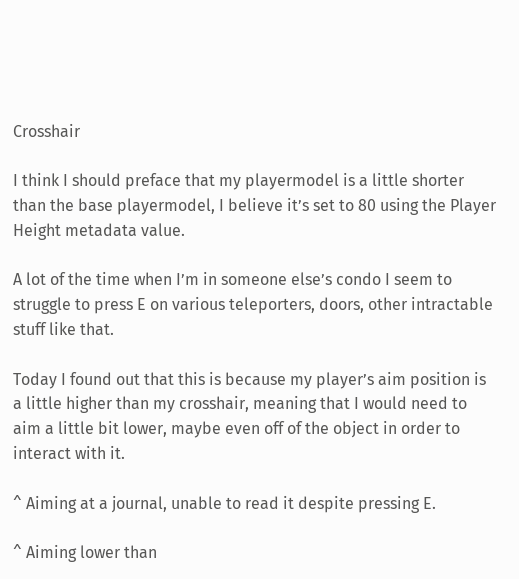Crosshair

I think I should preface that my playermodel is a little shorter than the base playermodel, I believe it’s set to 80 using the Player Height metadata value.

A lot of the time when I’m in someone else’s condo I seem to struggle to press E on various teleporters, doors, other intractable stuff like that.

Today I found out that this is because my player’s aim position is a little higher than my crosshair, meaning that I would need to aim a little bit lower, maybe even off of the object in order to interact with it.

^ Aiming at a journal, unable to read it despite pressing E.

^ Aiming lower than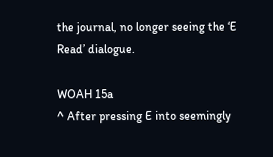the journal, no longer seeing the ‘E Read’ dialogue.

WOAH 15a
^ After pressing E into seemingly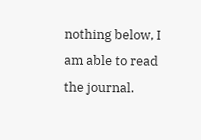nothing below, I am able to read the journal.